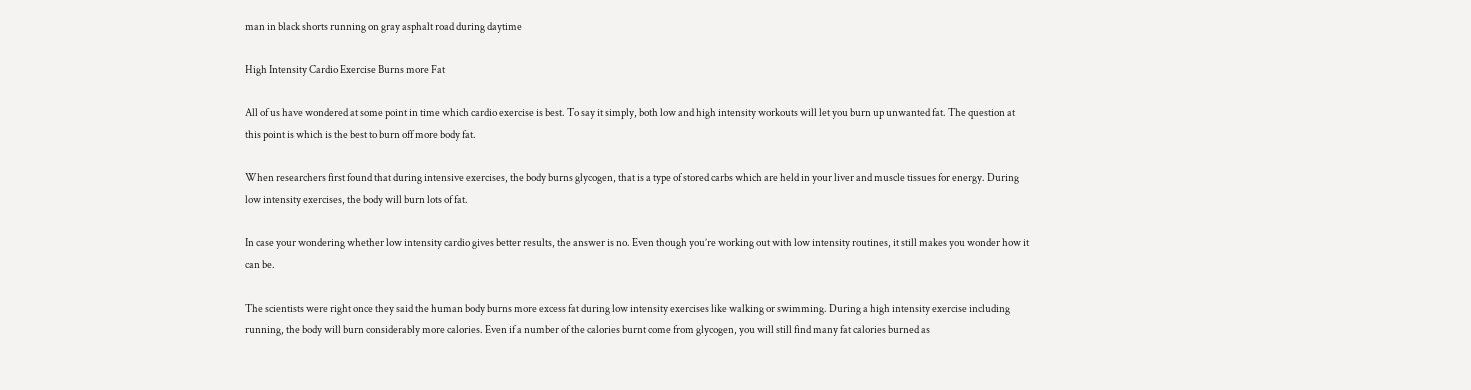man in black shorts running on gray asphalt road during daytime

High Intensity Cardio Exercise Burns more Fat

All of us have wondered at some point in time which cardio exercise is best. To say it simply, both low and high intensity workouts will let you burn up unwanted fat. The question at this point is which is the best to burn off more body fat.

When researchers first found that during intensive exercises, the body burns glycogen, that is a type of stored carbs which are held in your liver and muscle tissues for energy. During low intensity exercises, the body will burn lots of fat.

In case your wondering whether low intensity cardio gives better results, the answer is no. Even though you’re working out with low intensity routines, it still makes you wonder how it can be.

The scientists were right once they said the human body burns more excess fat during low intensity exercises like walking or swimming. During a high intensity exercise including running, the body will burn considerably more calories. Even if a number of the calories burnt come from glycogen, you will still find many fat calories burned as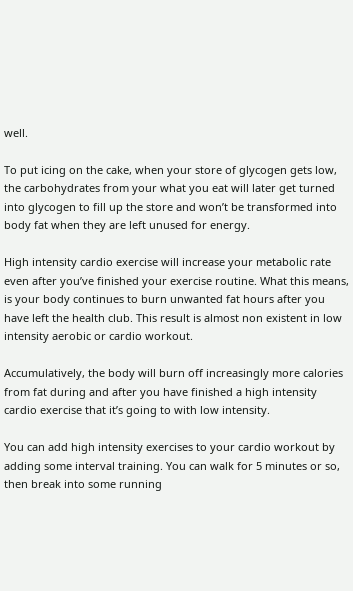well.

To put icing on the cake, when your store of glycogen gets low, the carbohydrates from your what you eat will later get turned into glycogen to fill up the store and won’t be transformed into body fat when they are left unused for energy.

High intensity cardio exercise will increase your metabolic rate even after you’ve finished your exercise routine. What this means, is your body continues to burn unwanted fat hours after you have left the health club. This result is almost non existent in low intensity aerobic or cardio workout.

Accumulatively, the body will burn off increasingly more calories from fat during and after you have finished a high intensity cardio exercise that it’s going to with low intensity.

You can add high intensity exercises to your cardio workout by adding some interval training. You can walk for 5 minutes or so, then break into some running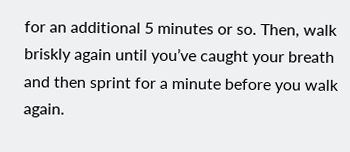for an additional 5 minutes or so. Then, walk briskly again until you’ve caught your breath and then sprint for a minute before you walk again.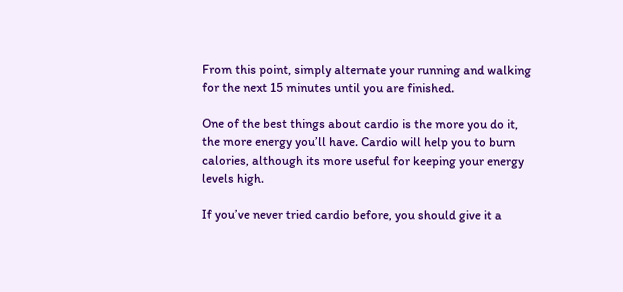From this point, simply alternate your running and walking for the next 15 minutes until you are finished.

One of the best things about cardio is the more you do it, the more energy you’ll have. Cardio will help you to burn calories, although its more useful for keeping your energy levels high.

If you’ve never tried cardio before, you should give it a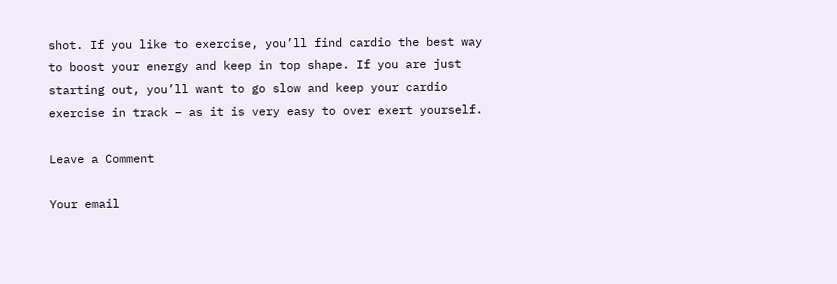shot. If you like to exercise, you’ll find cardio the best way to boost your energy and keep in top shape. If you are just starting out, you’ll want to go slow and keep your cardio exercise in track – as it is very easy to over exert yourself.

Leave a Comment

Your email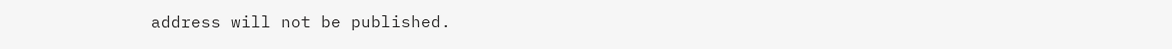address will not be published.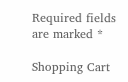Required fields are marked *

Shopping Cart